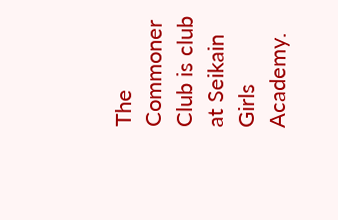The Commoner Club is club at Seikain Girls Academy.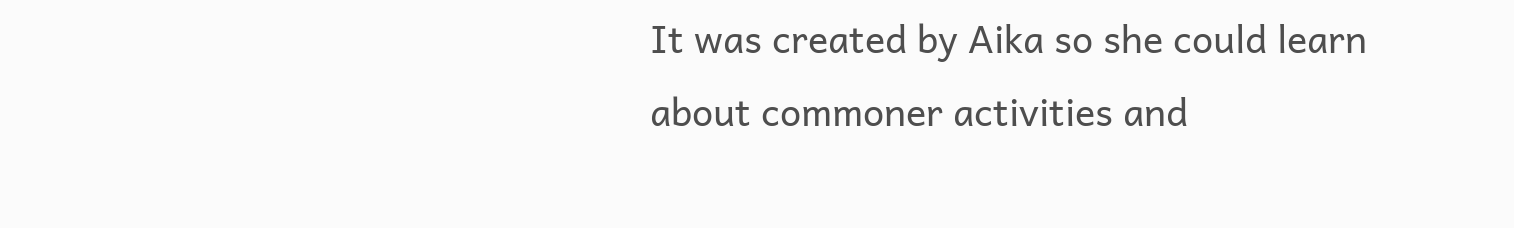It was created by Aika so she could learn about commoner activities and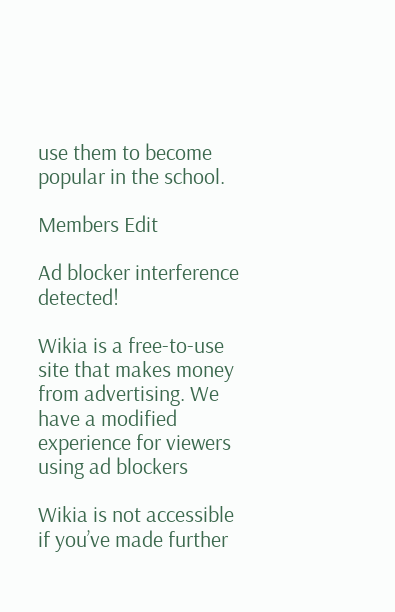use them to become popular in the school.

Members Edit

Ad blocker interference detected!

Wikia is a free-to-use site that makes money from advertising. We have a modified experience for viewers using ad blockers

Wikia is not accessible if you’ve made further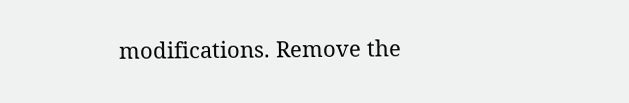modifications. Remove the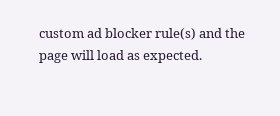custom ad blocker rule(s) and the page will load as expected.